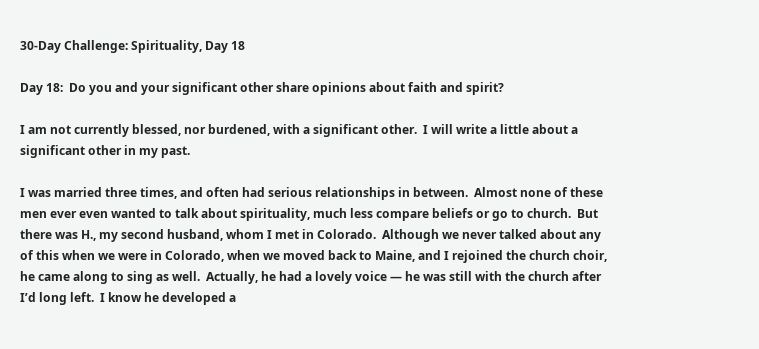30-Day Challenge: Spirituality, Day 18

Day 18:  Do you and your significant other share opinions about faith and spirit?

I am not currently blessed, nor burdened, with a significant other.  I will write a little about a significant other in my past.

I was married three times, and often had serious relationships in between.  Almost none of these men ever even wanted to talk about spirituality, much less compare beliefs or go to church.  But there was H., my second husband, whom I met in Colorado.  Although we never talked about any of this when we were in Colorado, when we moved back to Maine, and I rejoined the church choir, he came along to sing as well.  Actually, he had a lovely voice — he was still with the church after I’d long left.  I know he developed a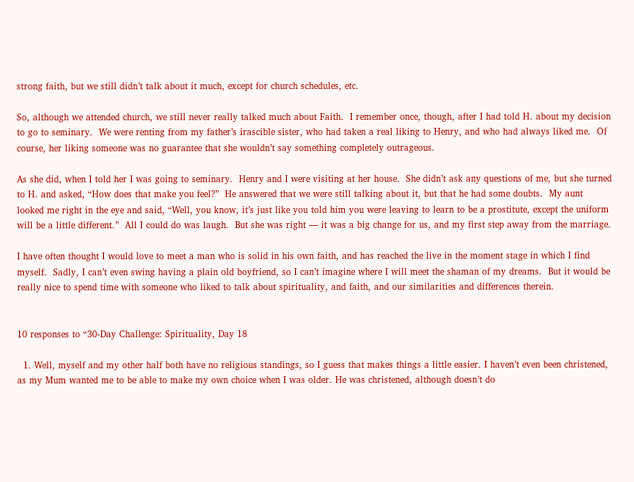strong faith, but we still didn’t talk about it much, except for church schedules, etc.

So, although we attended church, we still never really talked much about Faith.  I remember once, though, after I had told H. about my decision to go to seminary.  We were renting from my father’s irascible sister, who had taken a real liking to Henry, and who had always liked me.  Of course, her liking someone was no guarantee that she wouldn’t say something completely outrageous.

As she did, when I told her I was going to seminary.  Henry and I were visiting at her house.  She didn’t ask any questions of me, but she turned to H. and asked, “How does that make you feel?”  He answered that we were still talking about it, but that he had some doubts.  My aunt looked me right in the eye and said, “Well, you know, it’s just like you told him you were leaving to learn to be a prostitute, except the uniform will be a little different.”  All I could do was laugh.  But she was right — it was a big change for us, and my first step away from the marriage.

I have often thought I would love to meet a man who is solid in his own faith, and has reached the live in the moment stage in which I find myself.  Sadly, I can’t even swing having a plain old boyfriend, so I can’t imagine where I will meet the shaman of my dreams.  But it would be really nice to spend time with someone who liked to talk about spirituality, and faith, and our similarities and differences therein.


10 responses to “30-Day Challenge: Spirituality, Day 18

  1. Well, myself and my other half both have no religious standings, so I guess that makes things a little easier. I haven’t even been christened, as my Mum wanted me to be able to make my own choice when I was older. He was christened, although doesn’t do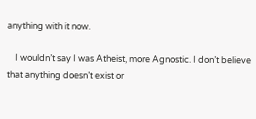anything with it now.

    I wouldn’t say I was Atheist, more Agnostic. I don’t believe that anything doesn’t exist or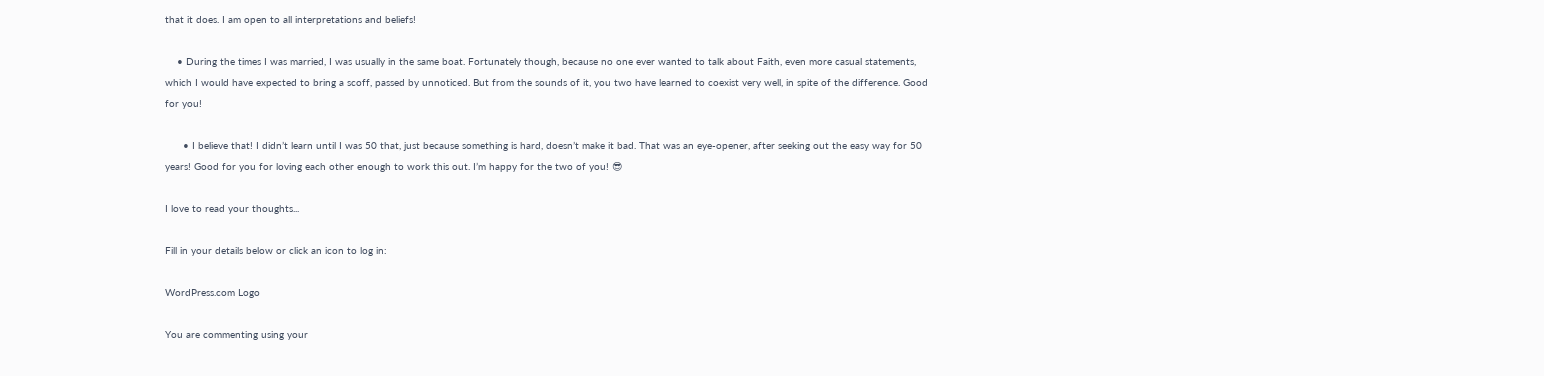that it does. I am open to all interpretations and beliefs!

    • During the times I was married, I was usually in the same boat. Fortunately though, because no one ever wanted to talk about Faith, even more casual statements, which I would have expected to bring a scoff, passed by unnoticed. But from the sounds of it, you two have learned to coexist very well, in spite of the difference. Good for you!

      • I believe that! I didn’t learn until I was 50 that, just because something is hard, doesn’t make it bad. That was an eye-opener, after seeking out the easy way for 50 years! Good for you for loving each other enough to work this out. I’m happy for the two of you! 😎

I love to read your thoughts...

Fill in your details below or click an icon to log in:

WordPress.com Logo

You are commenting using your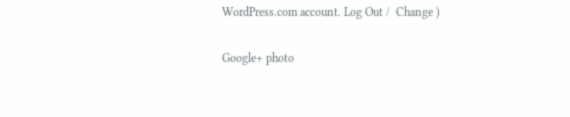WordPress.com account. Log Out /  Change )

Google+ photo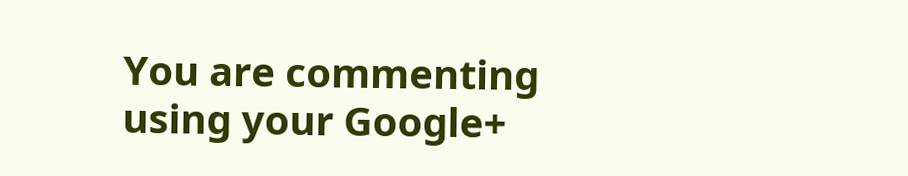You are commenting using your Google+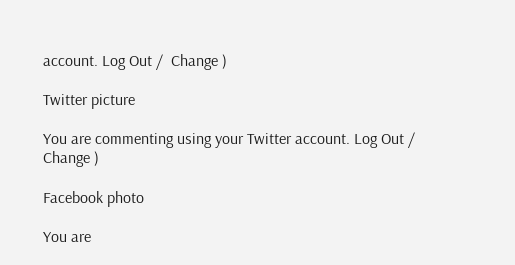account. Log Out /  Change )

Twitter picture

You are commenting using your Twitter account. Log Out /  Change )

Facebook photo

You are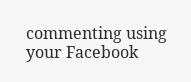commenting using your Facebook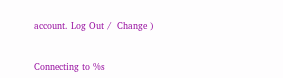account. Log Out /  Change )


Connecting to %s